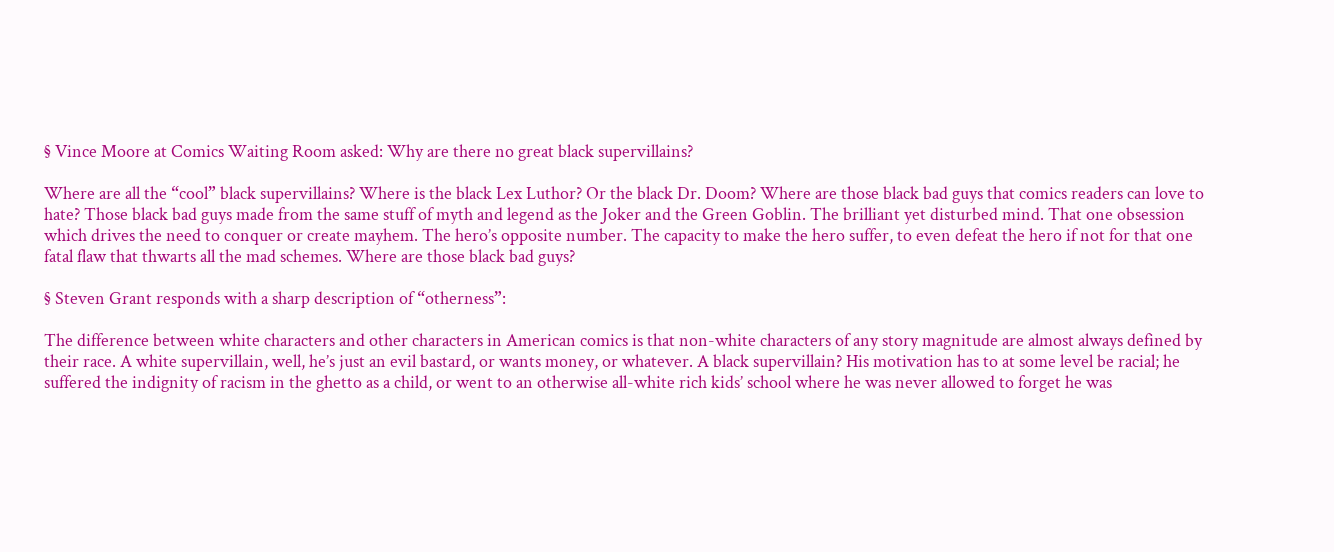§ Vince Moore at Comics Waiting Room asked: Why are there no great black supervillains?

Where are all the “cool” black supervillains? Where is the black Lex Luthor? Or the black Dr. Doom? Where are those black bad guys that comics readers can love to hate? Those black bad guys made from the same stuff of myth and legend as the Joker and the Green Goblin. The brilliant yet disturbed mind. That one obsession which drives the need to conquer or create mayhem. The hero’s opposite number. The capacity to make the hero suffer, to even defeat the hero if not for that one fatal flaw that thwarts all the mad schemes. Where are those black bad guys?

§ Steven Grant responds with a sharp description of “otherness”:

The difference between white characters and other characters in American comics is that non-white characters of any story magnitude are almost always defined by their race. A white supervillain, well, he’s just an evil bastard, or wants money, or whatever. A black supervillain? His motivation has to at some level be racial; he suffered the indignity of racism in the ghetto as a child, or went to an otherwise all-white rich kids’ school where he was never allowed to forget he was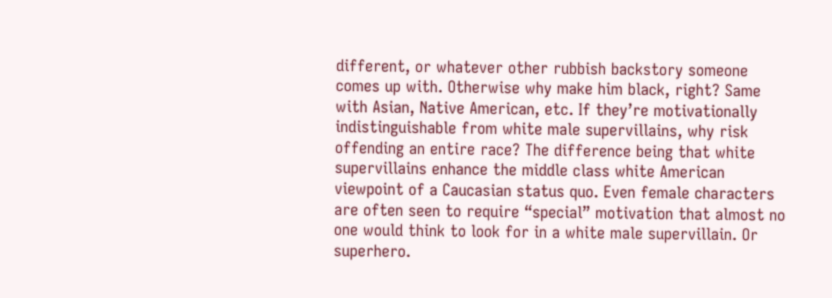different, or whatever other rubbish backstory someone comes up with. Otherwise why make him black, right? Same with Asian, Native American, etc. If they’re motivationally indistinguishable from white male supervillains, why risk offending an entire race? The difference being that white supervillains enhance the middle class white American viewpoint of a Caucasian status quo. Even female characters are often seen to require “special” motivation that almost no one would think to look for in a white male supervillain. Or superhero.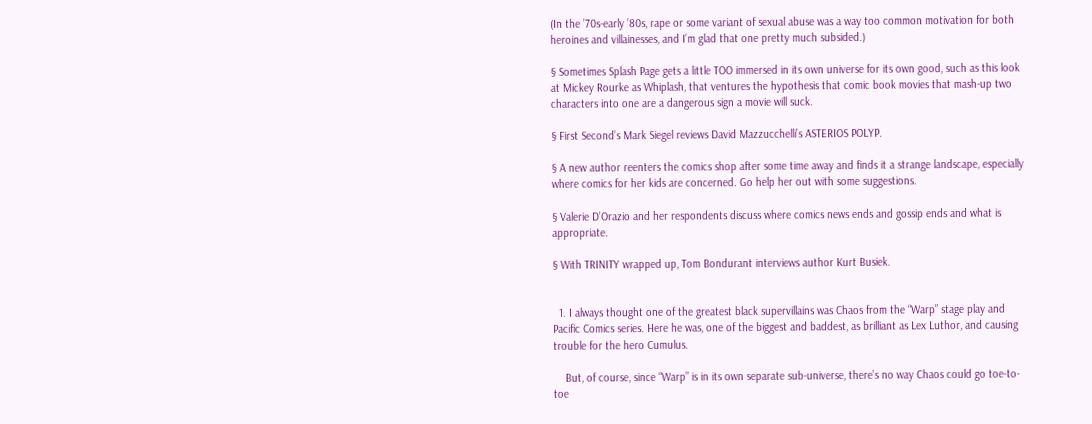(In the ’70s-early ’80s, rape or some variant of sexual abuse was a way too common motivation for both heroines and villainesses, and I’m glad that one pretty much subsided.)

§ Sometimes Splash Page gets a little TOO immersed in its own universe for its own good, such as this look at Mickey Rourke as Whiplash, that ventures the hypothesis that comic book movies that mash-up two characters into one are a dangerous sign a movie will suck.

§ First Second’s Mark Siegel reviews David Mazzucchelli’s ASTERIOS POLYP.

§ A new author reenters the comics shop after some time away and finds it a strange landscape, especially where comics for her kids are concerned. Go help her out with some suggestions.

§ Valerie D’Orazio and her respondents discuss where comics news ends and gossip ends and what is appropriate.

§ With TRINITY wrapped up, Tom Bondurant interviews author Kurt Busiek.


  1. I always thought one of the greatest black supervillains was Chaos from the “Warp” stage play and Pacific Comics series. Here he was, one of the biggest and baddest, as brilliant as Lex Luthor, and causing trouble for the hero Cumulus.

    But, of course, since “Warp” is in its own separate sub-universe, there’s no way Chaos could go toe-to-toe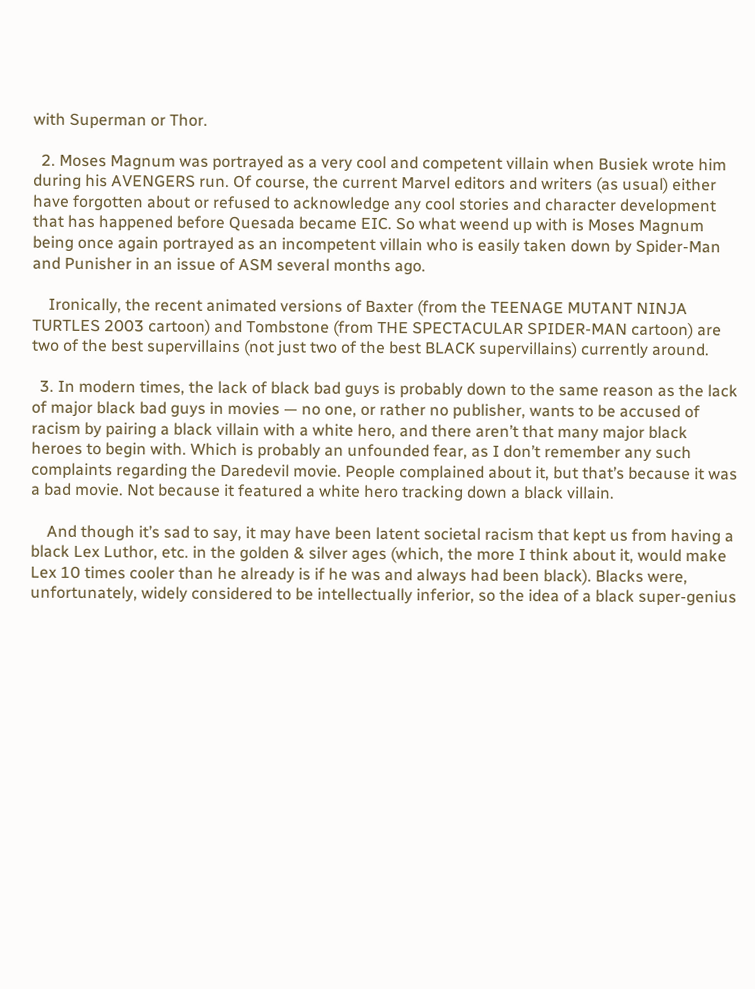with Superman or Thor.

  2. Moses Magnum was portrayed as a very cool and competent villain when Busiek wrote him during his AVENGERS run. Of course, the current Marvel editors and writers (as usual) either have forgotten about or refused to acknowledge any cool stories and character development that has happened before Quesada became EIC. So what weend up with is Moses Magnum being once again portrayed as an incompetent villain who is easily taken down by Spider-Man and Punisher in an issue of ASM several months ago.

    Ironically, the recent animated versions of Baxter (from the TEENAGE MUTANT NINJA TURTLES 2003 cartoon) and Tombstone (from THE SPECTACULAR SPIDER-MAN cartoon) are two of the best supervillains (not just two of the best BLACK supervillains) currently around.

  3. In modern times, the lack of black bad guys is probably down to the same reason as the lack of major black bad guys in movies — no one, or rather no publisher, wants to be accused of racism by pairing a black villain with a white hero, and there aren’t that many major black heroes to begin with. Which is probably an unfounded fear, as I don’t remember any such complaints regarding the Daredevil movie. People complained about it, but that’s because it was a bad movie. Not because it featured a white hero tracking down a black villain.

    And though it’s sad to say, it may have been latent societal racism that kept us from having a black Lex Luthor, etc. in the golden & silver ages (which, the more I think about it, would make Lex 10 times cooler than he already is if he was and always had been black). Blacks were, unfortunately, widely considered to be intellectually inferior, so the idea of a black super-genius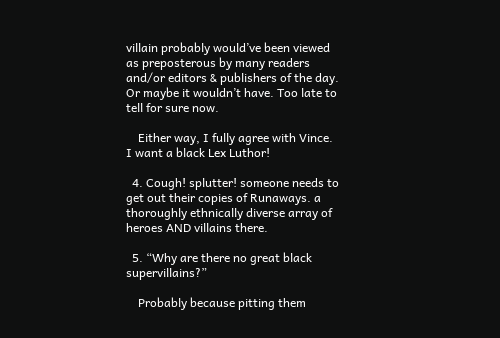villain probably would’ve been viewed as preposterous by many readers and/or editors & publishers of the day. Or maybe it wouldn’t have. Too late to tell for sure now.

    Either way, I fully agree with Vince. I want a black Lex Luthor!

  4. Cough! splutter! someone needs to get out their copies of Runaways. a thoroughly ethnically diverse array of heroes AND villains there.

  5. “Why are there no great black supervillains?”

    Probably because pitting them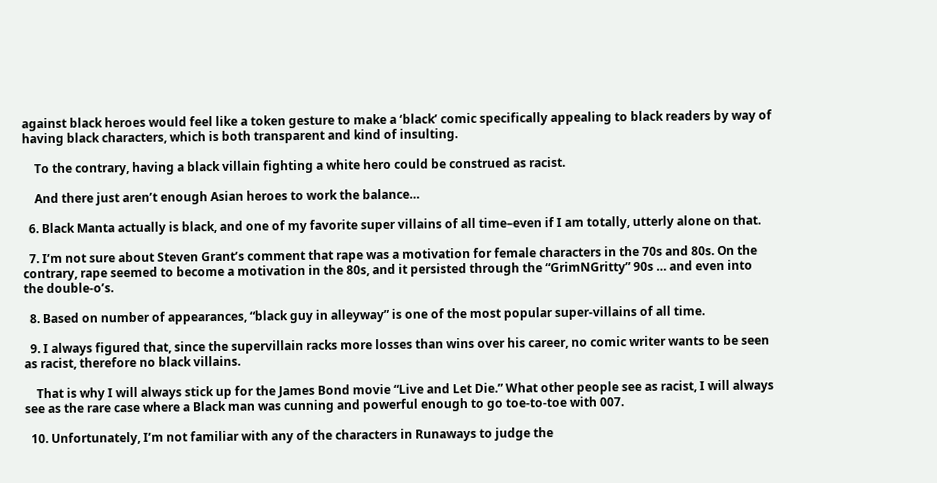against black heroes would feel like a token gesture to make a ‘black’ comic specifically appealing to black readers by way of having black characters, which is both transparent and kind of insulting.

    To the contrary, having a black villain fighting a white hero could be construed as racist.

    And there just aren’t enough Asian heroes to work the balance…

  6. Black Manta actually is black, and one of my favorite super villains of all time–even if I am totally, utterly alone on that.

  7. I’m not sure about Steven Grant’s comment that rape was a motivation for female characters in the 70s and 80s. On the contrary, rape seemed to become a motivation in the 80s, and it persisted through the “GrimNGritty” 90s … and even into the double-o’s.

  8. Based on number of appearances, “black guy in alleyway” is one of the most popular super-villains of all time.

  9. I always figured that, since the supervillain racks more losses than wins over his career, no comic writer wants to be seen as racist, therefore no black villains.

    That is why I will always stick up for the James Bond movie “Live and Let Die.” What other people see as racist, I will always see as the rare case where a Black man was cunning and powerful enough to go toe-to-toe with 007.

  10. Unfortunately, I’m not familiar with any of the characters in Runaways to judge the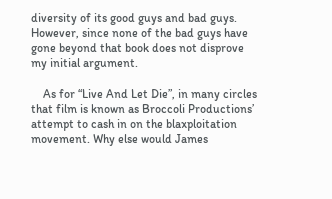diversity of its good guys and bad guys. However, since none of the bad guys have gone beyond that book does not disprove my initial argument.

    As for “Live And Let Die”, in many circles that film is known as Broccoli Productions’ attempt to cash in on the blaxploitation movement. Why else would James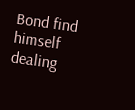Bond find himself dealing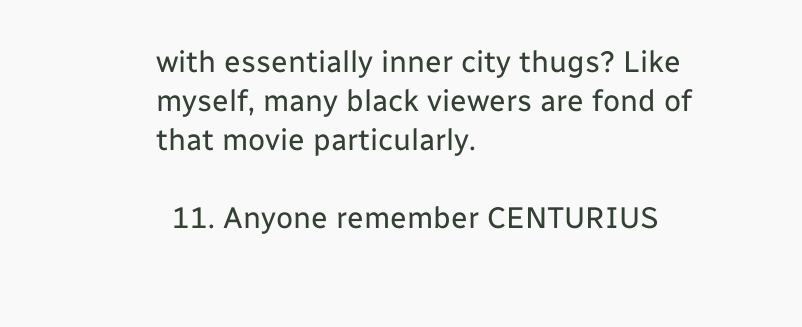with essentially inner city thugs? Like myself, many black viewers are fond of that movie particularly.

  11. Anyone remember CENTURIUS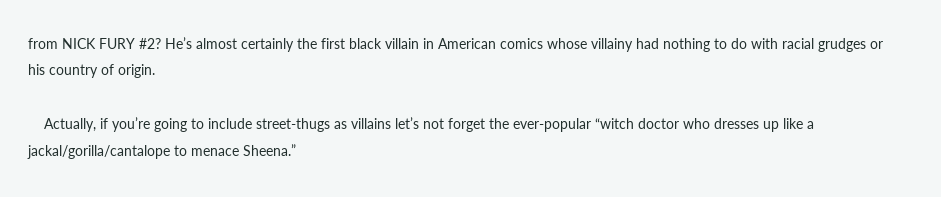from NICK FURY #2? He’s almost certainly the first black villain in American comics whose villainy had nothing to do with racial grudges or his country of origin.

    Actually, if you’re going to include street-thugs as villains let’s not forget the ever-popular “witch doctor who dresses up like a jackal/gorilla/cantalope to menace Sheena.”